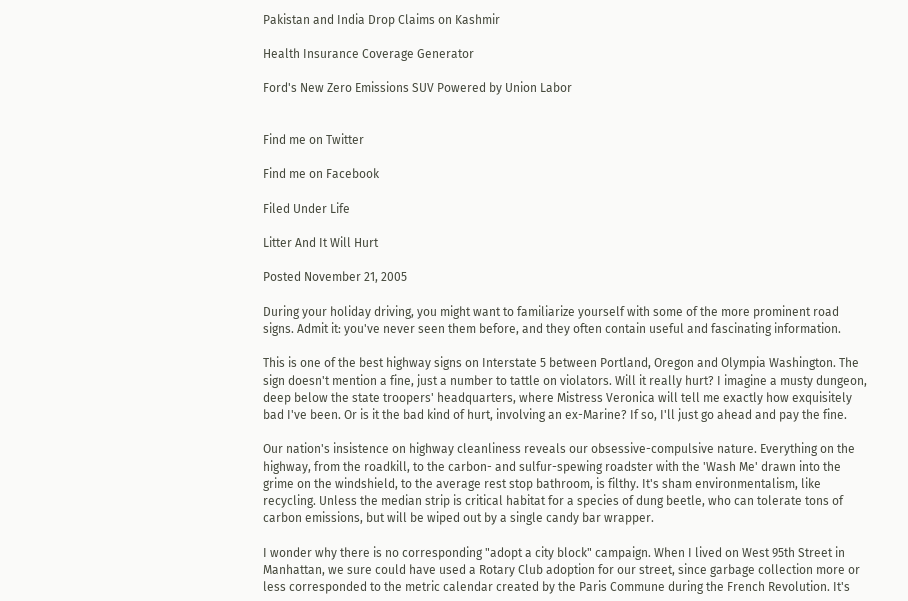Pakistan and India Drop Claims on Kashmir

Health Insurance Coverage Generator

Ford's New Zero Emissions SUV Powered by Union Labor


Find me on Twitter

Find me on Facebook

Filed Under Life

Litter And It Will Hurt

Posted November 21, 2005

During your holiday driving, you might want to familiarize yourself with some of the more prominent road signs. Admit it: you've never seen them before, and they often contain useful and fascinating information.

This is one of the best highway signs on Interstate 5 between Portland, Oregon and Olympia Washington. The sign doesn't mention a fine, just a number to tattle on violators. Will it really hurt? I imagine a musty dungeon, deep below the state troopers' headquarters, where Mistress Veronica will tell me exactly how exquisitely bad I've been. Or is it the bad kind of hurt, involving an ex-Marine? If so, I'll just go ahead and pay the fine.

Our nation's insistence on highway cleanliness reveals our obsessive-compulsive nature. Everything on the highway, from the roadkill, to the carbon- and sulfur-spewing roadster with the 'Wash Me' drawn into the grime on the windshield, to the average rest stop bathroom, is filthy. It's sham environmentalism, like recycling. Unless the median strip is critical habitat for a species of dung beetle, who can tolerate tons of carbon emissions, but will be wiped out by a single candy bar wrapper.

I wonder why there is no corresponding "adopt a city block" campaign. When I lived on West 95th Street in Manhattan, we sure could have used a Rotary Club adoption for our street, since garbage collection more or less corresponded to the metric calendar created by the Paris Commune during the French Revolution. It's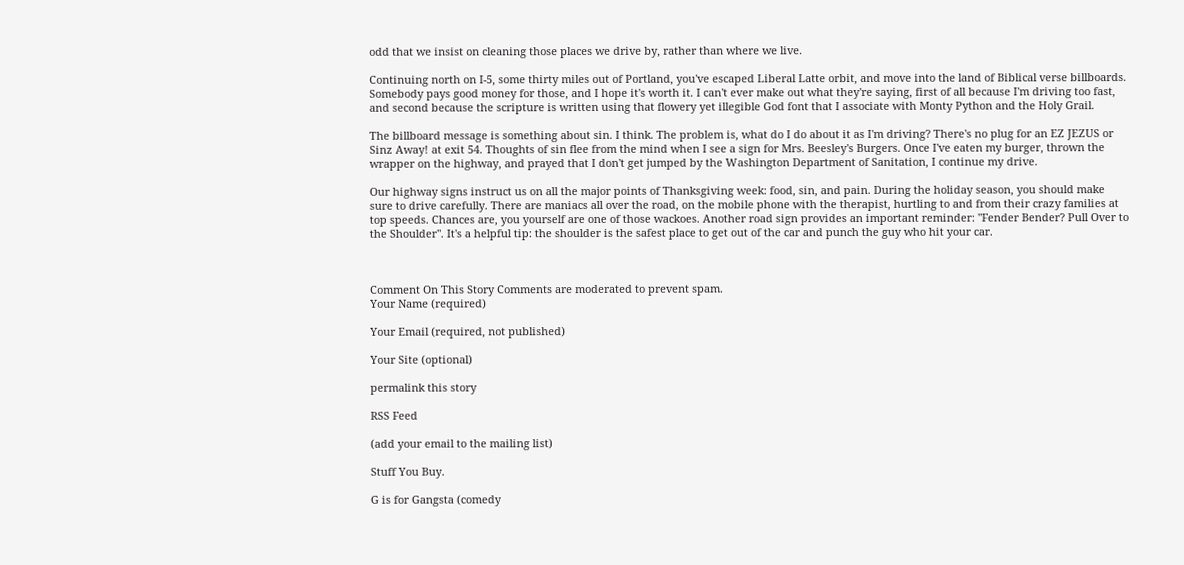odd that we insist on cleaning those places we drive by, rather than where we live.

Continuing north on I-5, some thirty miles out of Portland, you've escaped Liberal Latte orbit, and move into the land of Biblical verse billboards. Somebody pays good money for those, and I hope it's worth it. I can't ever make out what they're saying, first of all because I'm driving too fast, and second because the scripture is written using that flowery yet illegible God font that I associate with Monty Python and the Holy Grail.

The billboard message is something about sin. I think. The problem is, what do I do about it as I'm driving? There's no plug for an EZ JEZUS or Sinz Away! at exit 54. Thoughts of sin flee from the mind when I see a sign for Mrs. Beesley's Burgers. Once I've eaten my burger, thrown the wrapper on the highway, and prayed that I don't get jumped by the Washington Department of Sanitation, I continue my drive.

Our highway signs instruct us on all the major points of Thanksgiving week: food, sin, and pain. During the holiday season, you should make sure to drive carefully. There are maniacs all over the road, on the mobile phone with the therapist, hurtling to and from their crazy families at top speeds. Chances are, you yourself are one of those wackoes. Another road sign provides an important reminder: "Fender Bender? Pull Over to the Shoulder". It's a helpful tip: the shoulder is the safest place to get out of the car and punch the guy who hit your car.



Comment On This Story Comments are moderated to prevent spam.
Your Name (required)

Your Email (required, not published)

Your Site (optional)

permalink this story

RSS Feed

(add your email to the mailing list)

Stuff You Buy.

G is for Gangsta (comedy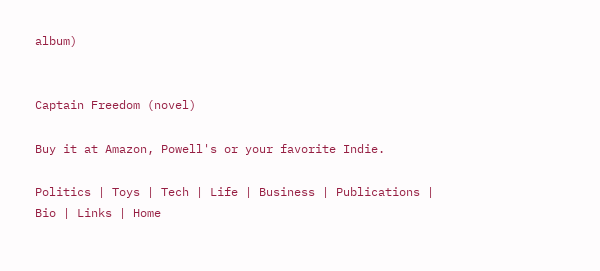album)


Captain Freedom (novel)

Buy it at Amazon, Powell's or your favorite Indie.

Politics | Toys | Tech | Life | Business | Publications | Bio | Links | Home